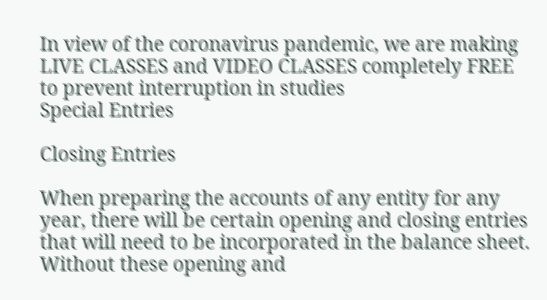In view of the coronavirus pandemic, we are making LIVE CLASSES and VIDEO CLASSES completely FREE to prevent interruption in studies
Special Entries

Closing Entries

When preparing the accounts of any entity for any year, there will be certain opening and closing entries that will need to be incorporated in the balance sheet. Without these opening and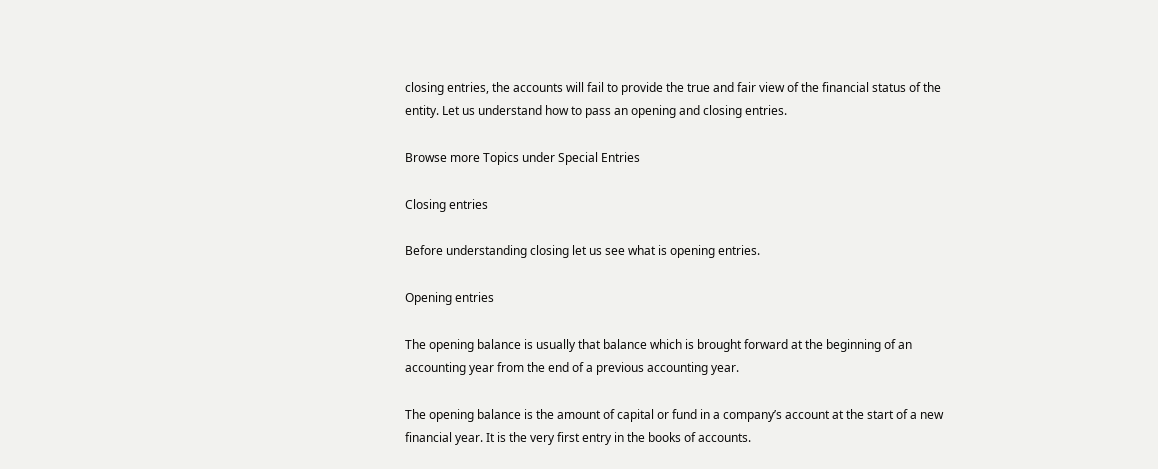closing entries, the accounts will fail to provide the true and fair view of the financial status of the entity. Let us understand how to pass an opening and closing entries.

Browse more Topics under Special Entries

Closing entries

Before understanding closing let us see what is opening entries.

Opening entries

The opening balance is usually that balance which is brought forward at the beginning of an accounting year from the end of a previous accounting year.

The opening balance is the amount of capital or fund in a company’s account at the start of a new financial year. It is the very first entry in the books of accounts.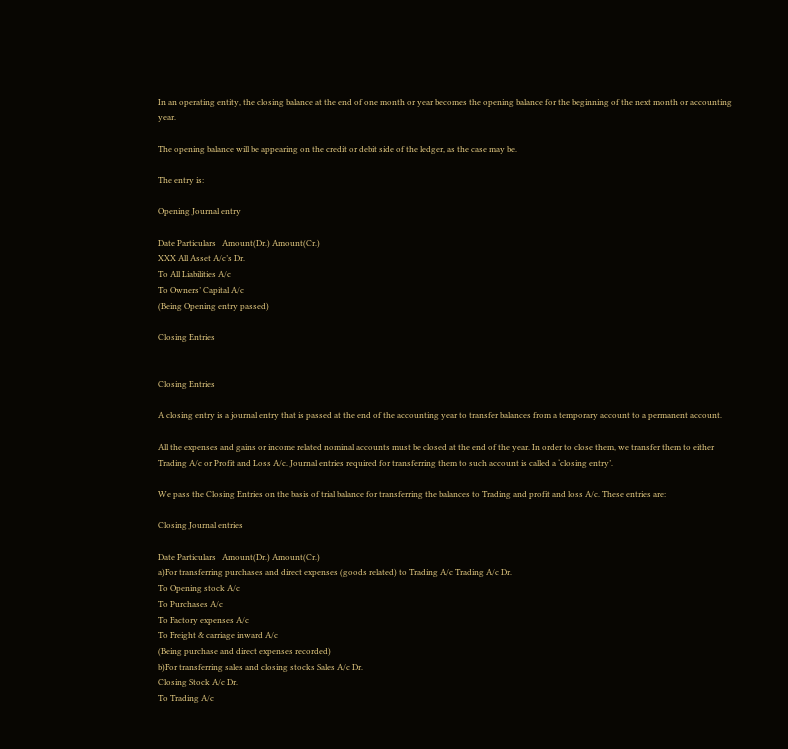In an operating entity, the closing balance at the end of one month or year becomes the opening balance for the beginning of the next month or accounting year.

The opening balance will be appearing on the credit or debit side of the ledger, as the case may be.

The entry is:

Opening Journal entry

Date Particulars   Amount(Dr.) Amount(Cr.)
XXX All Asset A/c’s Dr.
To All Liabilities A/c
To Owners’ Capital A/c
(Being Opening entry passed)

Closing Entries


Closing Entries

A closing entry is a journal entry that is passed at the end of the accounting year to transfer balances from a temporary account to a permanent account.

All the expenses and gains or income related nominal accounts must be closed at the end of the year. In order to close them, we transfer them to either Trading A/c or Profit and Loss A/c. Journal entries required for transferring them to such account is called a ‘closing entry’.

We pass the Closing Entries on the basis of trial balance for transferring the balances to Trading and profit and loss A/c. These entries are:

Closing Journal entries

Date Particulars   Amount(Dr.) Amount(Cr.)
a)For transferring purchases and direct expenses (goods related) to Trading A/c Trading A/c Dr.
To Opening stock A/c
To Purchases A/c
To Factory expenses A/c
To Freight & carriage inward A/c
(Being purchase and direct expenses recorded)
b)For transferring sales and closing stocks Sales A/c Dr.
Closing Stock A/c Dr.
To Trading A/c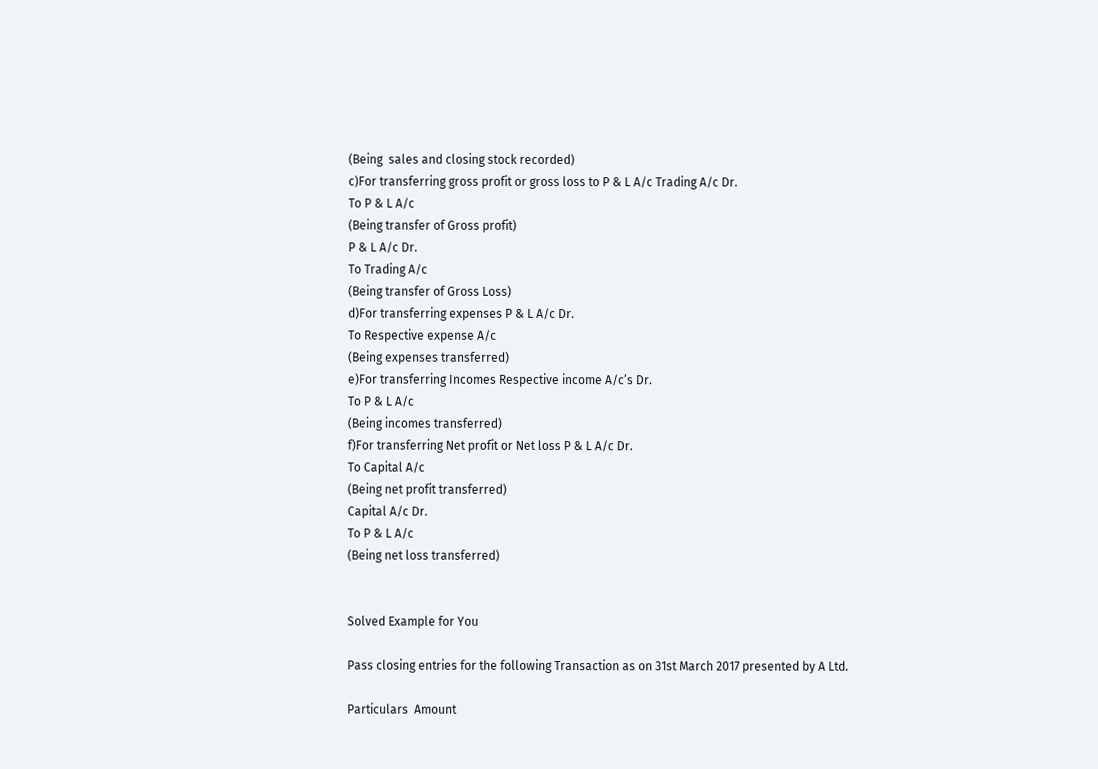(Being  sales and closing stock recorded)
c)For transferring gross profit or gross loss to P & L A/c Trading A/c Dr.
To P & L A/c
(Being transfer of Gross profit)
P & L A/c Dr.
To Trading A/c
(Being transfer of Gross Loss)
d)For transferring expenses P & L A/c Dr.
To Respective expense A/c
(Being expenses transferred)
e)For transferring Incomes Respective income A/c’s Dr.
To P & L A/c
(Being incomes transferred)
f)For transferring Net profit or Net loss P & L A/c Dr.
To Capital A/c
(Being net profit transferred)
Capital A/c Dr.
To P & L A/c
(Being net loss transferred)


Solved Example for You

Pass closing entries for the following Transaction as on 31st March 2017 presented by A Ltd.

Particulars  Amount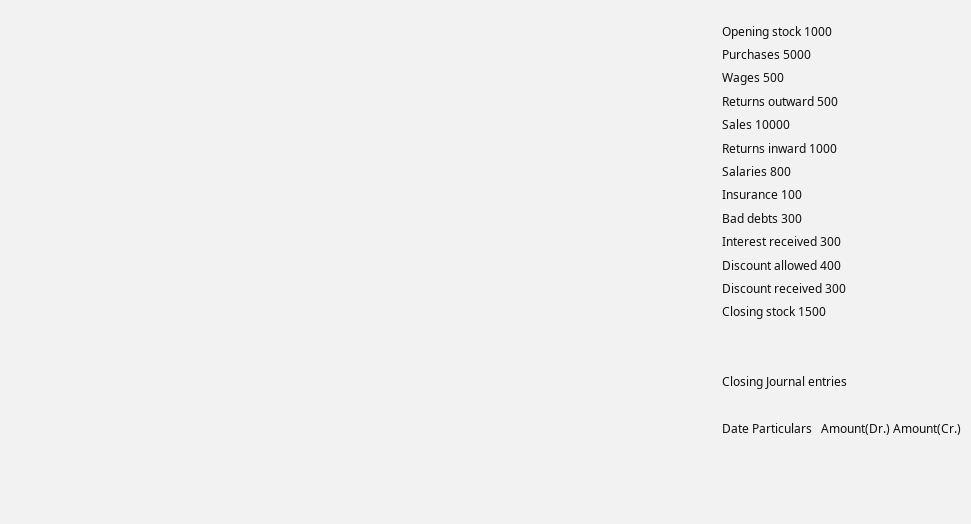Opening stock 1000
Purchases 5000
Wages 500
Returns outward 500
Sales 10000
Returns inward 1000
Salaries 800
Insurance 100
Bad debts 300
Interest received 300
Discount allowed 400
Discount received 300
Closing stock 1500


Closing Journal entries

Date Particulars   Amount(Dr.) Amount(Cr.)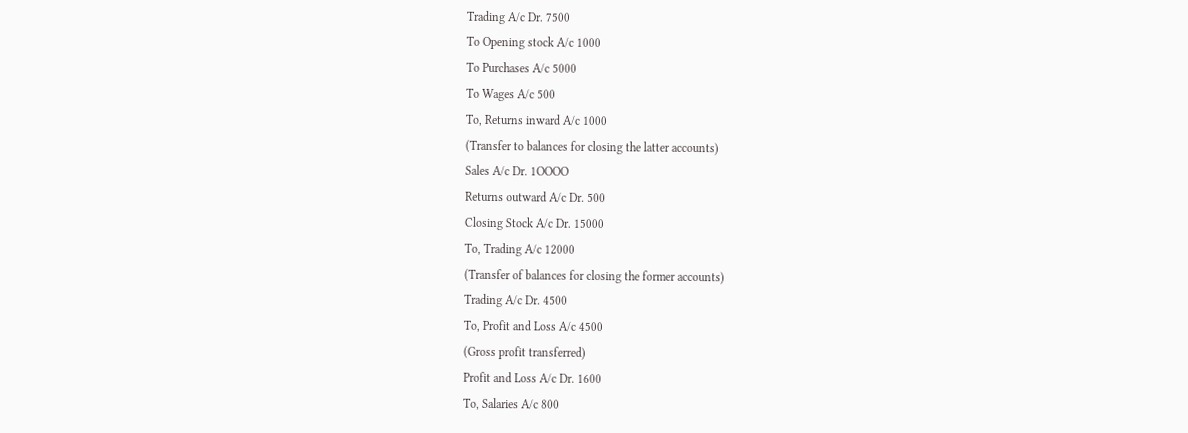Trading A/c Dr. 7500
To Opening stock A/c 1000
To Purchases A/c 5000
To Wages A/c 500
To, Returns inward A/c 1000
(Transfer to balances for closing the latter accounts)
Sales A/c Dr. 1OOOO
Returns outward A/c Dr. 500
Closing Stock A/c Dr. 15000
To, Trading A/c 12000
(Transfer of balances for closing the former accounts)
Trading A/c Dr. 4500
To, Profit and Loss A/c 4500
(Gross profit transferred)
Profit and Loss A/c Dr. 1600
To, Salaries A/c 800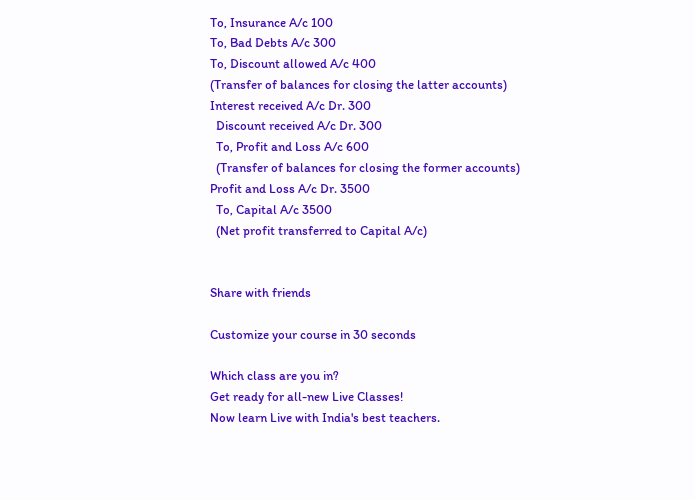To, Insurance A/c 100
To, Bad Debts A/c 300
To, Discount allowed A/c 400
(Transfer of balances for closing the latter accounts)
Interest received A/c Dr. 300
  Discount received A/c Dr. 300
  To, Profit and Loss A/c 600
  (Transfer of balances for closing the former accounts)
Profit and Loss A/c Dr. 3500
  To, Capital A/c 3500
  (Net profit transferred to Capital A/c)


Share with friends

Customize your course in 30 seconds

Which class are you in?
Get ready for all-new Live Classes!
Now learn Live with India's best teachers.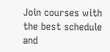Join courses with the best schedule and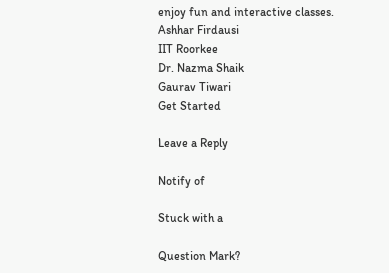enjoy fun and interactive classes.
Ashhar Firdausi
IIT Roorkee
Dr. Nazma Shaik
Gaurav Tiwari
Get Started

Leave a Reply

Notify of

Stuck with a

Question Mark?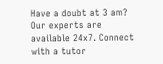Have a doubt at 3 am? Our experts are available 24x7. Connect with a tutor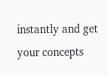instantly and get your concepts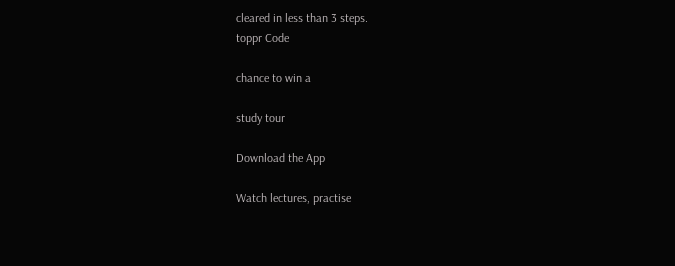cleared in less than 3 steps.
toppr Code

chance to win a

study tour

Download the App

Watch lectures, practise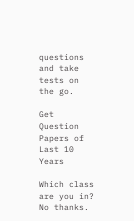questions and take tests on the go.

Get Question Papers of Last 10 Years

Which class are you in?
No thanks.